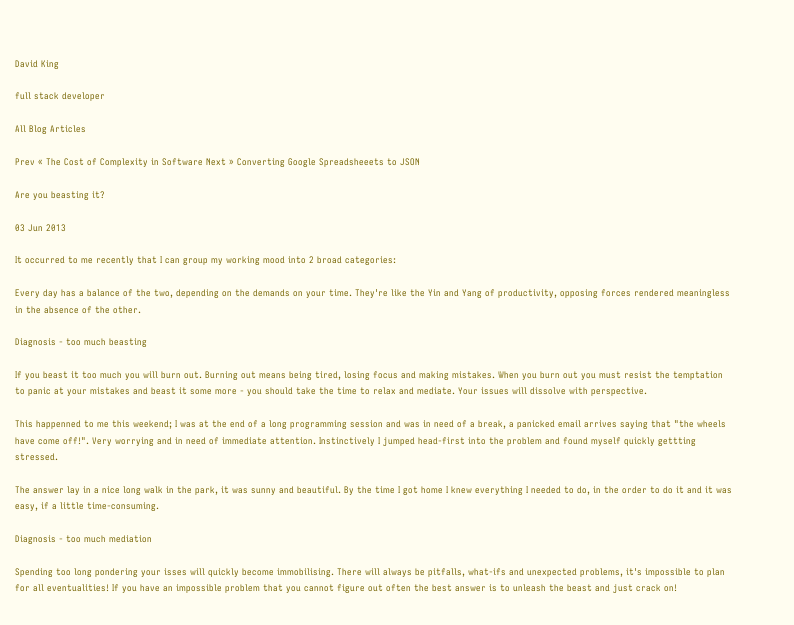David King

full stack developer

All Blog Articles

Prev « The Cost of Complexity in Software Next » Converting Google Spreadsheeets to JSON

Are you beasting it?

03 Jun 2013

It occurred to me recently that I can group my working mood into 2 broad categories:

Every day has a balance of the two, depending on the demands on your time. They're like the Yin and Yang of productivity, opposing forces rendered meaningless in the absence of the other.

Diagnosis - too much beasting

If you beast it too much you will burn out. Burning out means being tired, losing focus and making mistakes. When you burn out you must resist the temptation to panic at your mistakes and beast it some more - you should take the time to relax and mediate. Your issues will dissolve with perspective.

This happenned to me this weekend; I was at the end of a long programming session and was in need of a break, a panicked email arrives saying that "the wheels have come off!". Very worrying and in need of immediate attention. Instinctively I jumped head-first into the problem and found myself quickly gettting stressed.

The answer lay in a nice long walk in the park, it was sunny and beautiful. By the time I got home I knew everything I needed to do, in the order to do it and it was easy, if a little time-consuming.

Diagnosis - too much mediation

Spending too long pondering your isses will quickly become immobilising. There will always be pitfalls, what-ifs and unexpected problems, it's impossible to plan for all eventualities! If you have an impossible problem that you cannot figure out often the best answer is to unleash the beast and just crack on!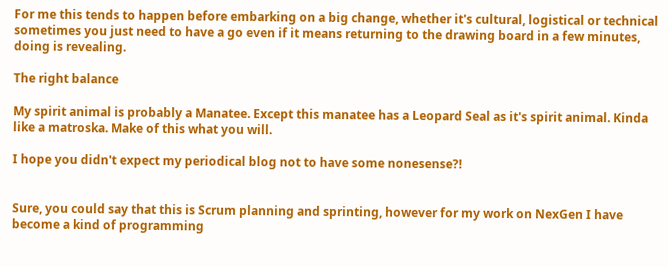For me this tends to happen before embarking on a big change, whether it's cultural, logistical or technical sometimes you just need to have a go even if it means returning to the drawing board in a few minutes, doing is revealing.

The right balance

My spirit animal is probably a Manatee. Except this manatee has a Leopard Seal as it's spirit animal. Kinda like a matroska. Make of this what you will.

I hope you didn't expect my periodical blog not to have some nonesense?!


Sure, you could say that this is Scrum planning and sprinting, however for my work on NexGen I have become a kind of programming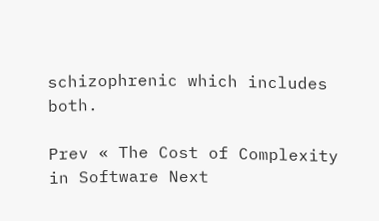schizophrenic which includes both.

Prev « The Cost of Complexity in Software Next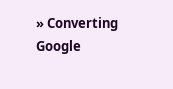» Converting Google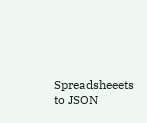Spreadsheeets to JSON